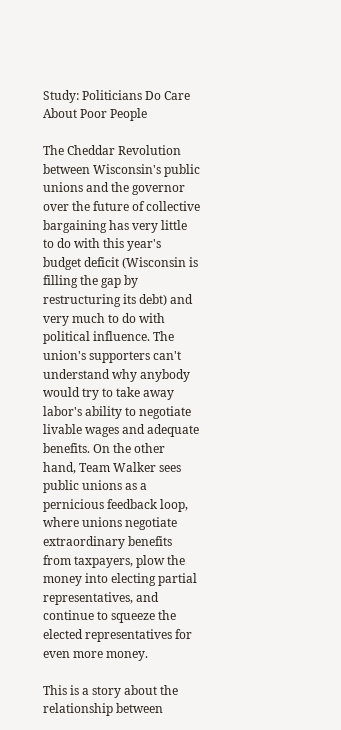Study: Politicians Do Care About Poor People

The Cheddar Revolution between Wisconsin's public unions and the governor over the future of collective bargaining has very little to do with this year's budget deficit (Wisconsin is filling the gap by restructuring its debt) and very much to do with political influence. The union's supporters can't understand why anybody would try to take away labor's ability to negotiate livable wages and adequate benefits. On the other hand, Team Walker sees public unions as a pernicious feedback loop, where unions negotiate extraordinary benefits from taxpayers, plow the money into electing partial representatives, and continue to squeeze the elected representatives for even more money.

This is a story about the relationship between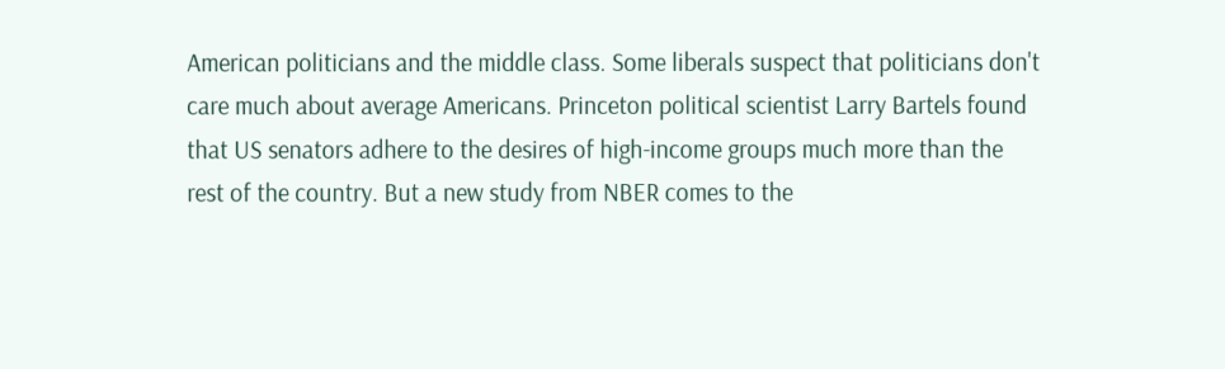American politicians and the middle class. Some liberals suspect that politicians don't care much about average Americans. Princeton political scientist Larry Bartels found that US senators adhere to the desires of high-income groups much more than the rest of the country. But a new study from NBER comes to the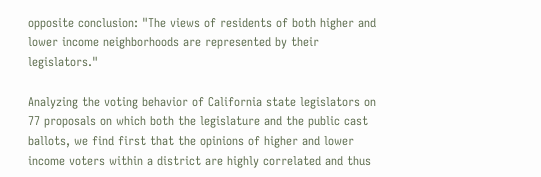opposite conclusion: "The views of residents of both higher and lower income neighborhoods are represented by their legislators."

Analyzing the voting behavior of California state legislators on 77 proposals on which both the legislature and the public cast ballots, we find first that the opinions of higher and lower income voters within a district are highly correlated and thus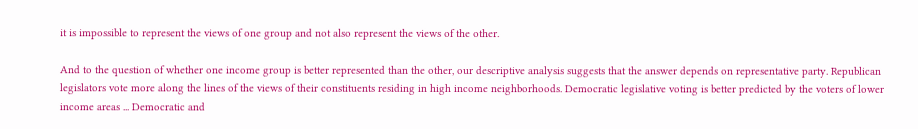it is impossible to represent the views of one group and not also represent the views of the other.

And to the question of whether one income group is better represented than the other, our descriptive analysis suggests that the answer depends on representative party. Republican legislators vote more along the lines of the views of their constituents residing in high income neighborhoods. Democratic legislative voting is better predicted by the voters of lower income areas ... Democratic and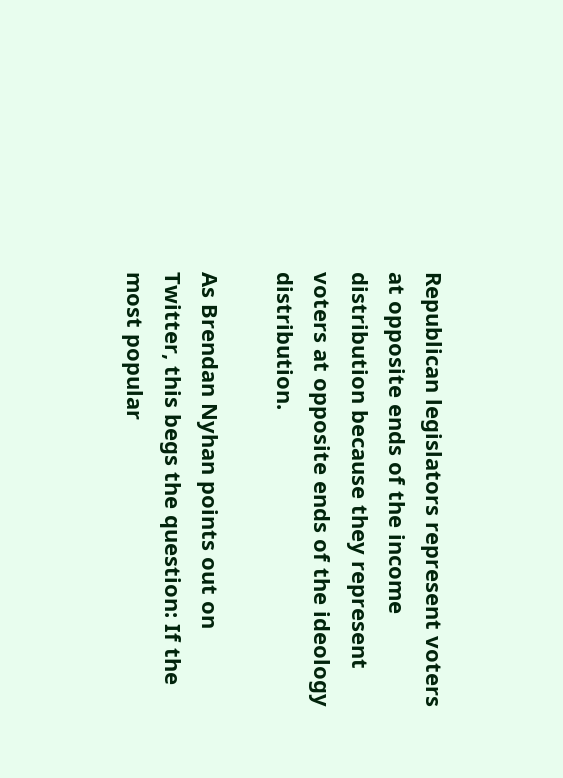Republican legislators represent voters at opposite ends of the income distribution because they represent voters at opposite ends of the ideology distribution.

As Brendan Nyhan points out on Twitter, this begs the question: If the most popular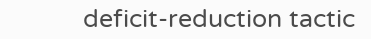deficit-reduction tactic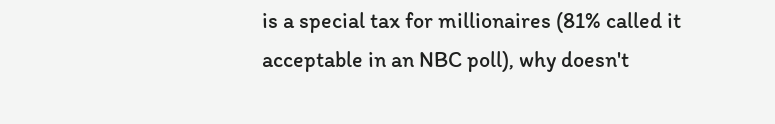is a special tax for millionaires (81% called it acceptable in an NBC poll), why doesn't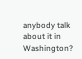anybody talk about it in Washington?